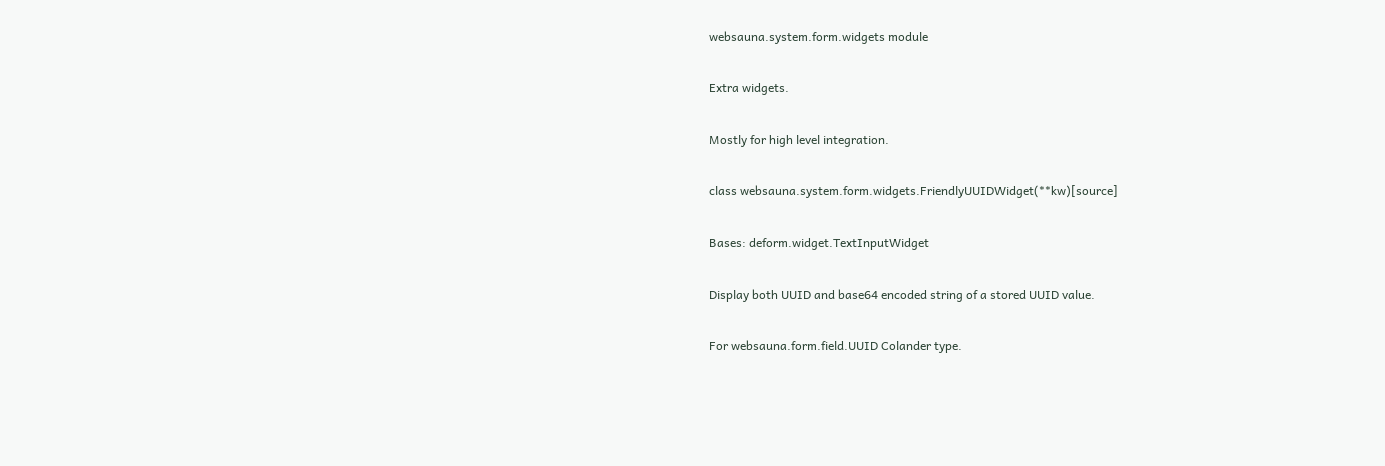websauna.system.form.widgets module

Extra widgets.

Mostly for high level integration.

class websauna.system.form.widgets.FriendlyUUIDWidget(**kw)[source]

Bases: deform.widget.TextInputWidget

Display both UUID and base64 encoded string of a stored UUID value.

For websauna.form.field.UUID Colander type.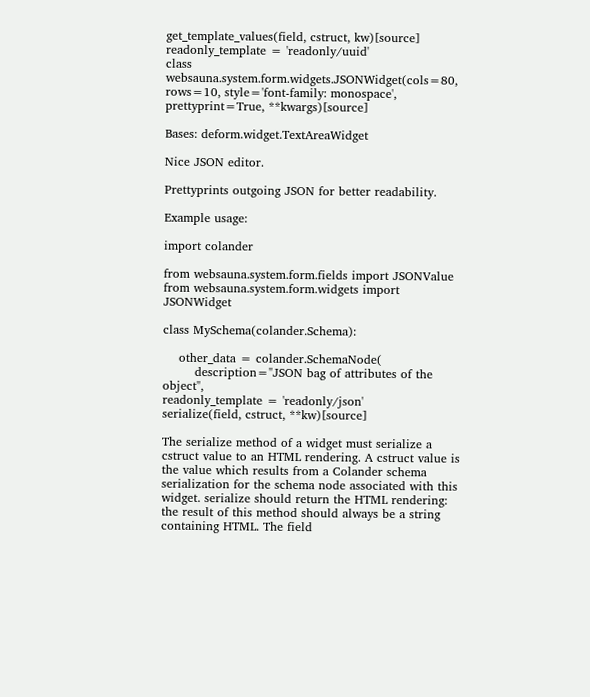get_template_values(field, cstruct, kw)[source]
readonly_template = 'readonly/uuid'
class websauna.system.form.widgets.JSONWidget(cols=80, rows=10, style='font-family: monospace', prettyprint=True, **kwargs)[source]

Bases: deform.widget.TextAreaWidget

Nice JSON editor.

Prettyprints outgoing JSON for better readability.

Example usage:

import colander

from websauna.system.form.fields import JSONValue
from websauna.system.form.widgets import JSONWidget

class MySchema(colander.Schema):

    other_data = colander.SchemaNode(
        description="JSON bag of attributes of the object",
readonly_template = 'readonly/json'
serialize(field, cstruct, **kw)[source]

The serialize method of a widget must serialize a cstruct value to an HTML rendering. A cstruct value is the value which results from a Colander schema serialization for the schema node associated with this widget. serialize should return the HTML rendering: the result of this method should always be a string containing HTML. The field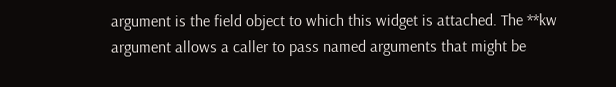argument is the field object to which this widget is attached. The **kw argument allows a caller to pass named arguments that might be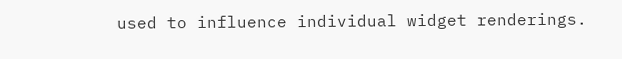used to influence individual widget renderings.